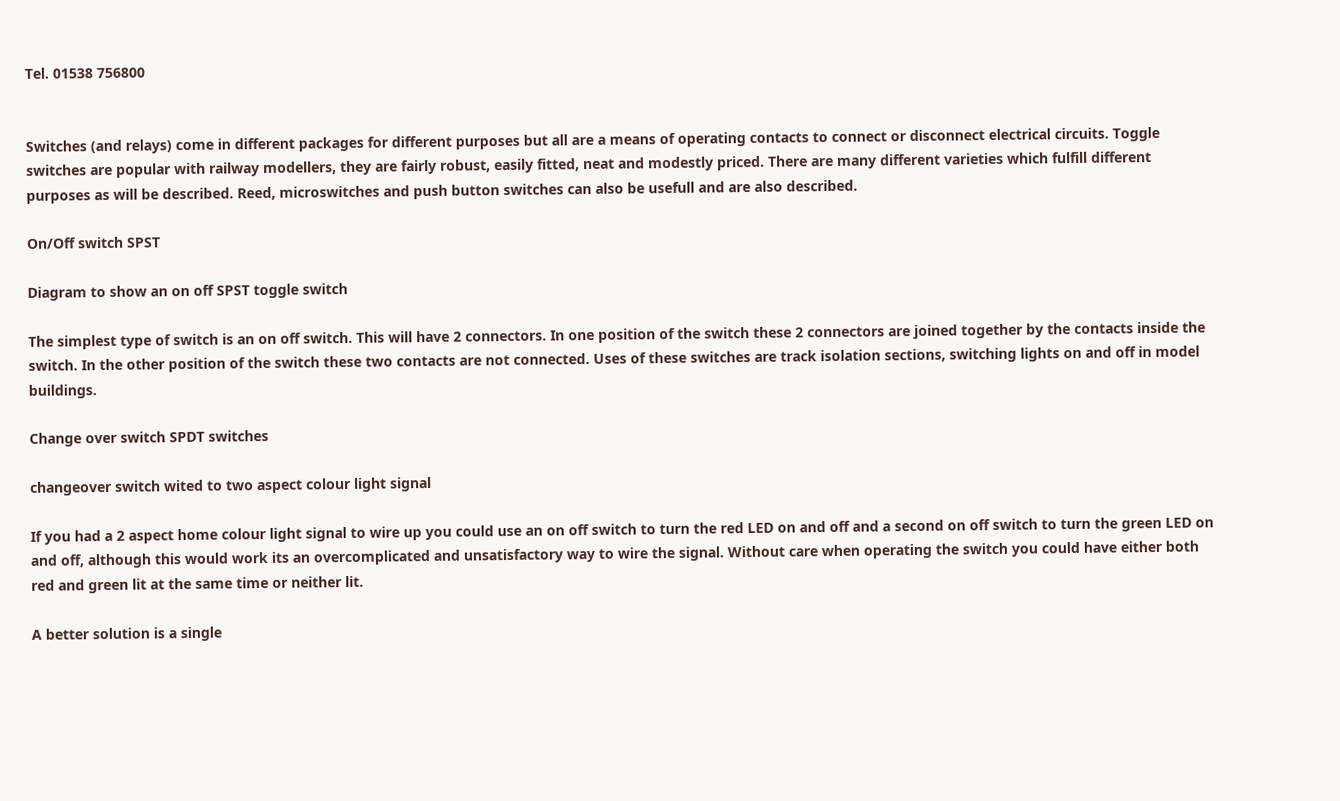Tel. 01538 756800


Switches (and relays) come in different packages for different purposes but all are a means of operating contacts to connect or disconnect electrical circuits. Toggle switches are popular with railway modellers, they are fairly robust, easily fitted, neat and modestly priced. There are many different varieties which fulfill different purposes as will be described. Reed, microswitches and push button switches can also be usefull and are also described.

On/Off switch SPST

Diagram to show an on off SPST toggle switch

The simplest type of switch is an on off switch. This will have 2 connectors. In one position of the switch these 2 connectors are joined together by the contacts inside the switch. In the other position of the switch these two contacts are not connected. Uses of these switches are track isolation sections, switching lights on and off in model buildings.

Change over switch SPDT switches

changeover switch wited to two aspect colour light signal

If you had a 2 aspect home colour light signal to wire up you could use an on off switch to turn the red LED on and off and a second on off switch to turn the green LED on and off, although this would work its an overcomplicated and unsatisfactory way to wire the signal. Without care when operating the switch you could have either both red and green lit at the same time or neither lit.

A better solution is a single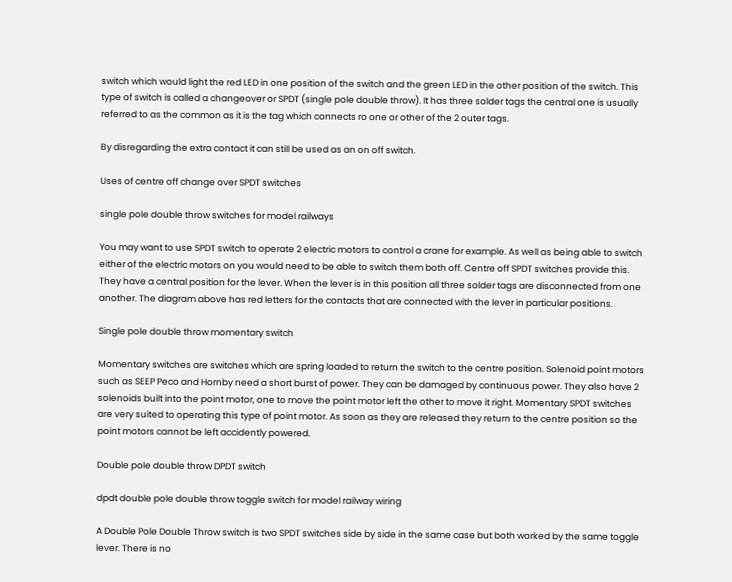switch which would light the red LED in one position of the switch and the green LED in the other position of the switch. This type of switch is called a changeover or SPDT (single pole double throw). It has three solder tags the central one is usually referred to as the common as it is the tag which connects ro one or other of the 2 outer tags.

By disregarding the extra contact it can still be used as an on off switch.

Uses of centre off change over SPDT switches

single pole double throw switches for model railways

You may want to use SPDT switch to operate 2 electric motors to control a crane for example. As well as being able to switch either of the electric motors on you would need to be able to switch them both off. Centre off SPDT switches provide this. They have a central position for the lever. When the lever is in this position all three solder tags are disconnected from one another. The diagram above has red letters for the contacts that are connected with the lever in particular positions.

Single pole double throw momentary switch

Momentary switches are switches which are spring loaded to return the switch to the centre position. Solenoid point motors such as SEEP Peco and Hornby need a short burst of power. They can be damaged by continuous power. They also have 2 solenoids built into the point motor, one to move the point motor left the other to move it right. Momentary SPDT switches are very suited to operating this type of point motor. As soon as they are released they return to the centre position so the point motors cannot be left accidently powered.

Double pole double throw DPDT switch

dpdt double pole double throw toggle switch for model railway wiring

A Double Pole Double Throw switch is two SPDT switches side by side in the same case but both worked by the same toggle lever. There is no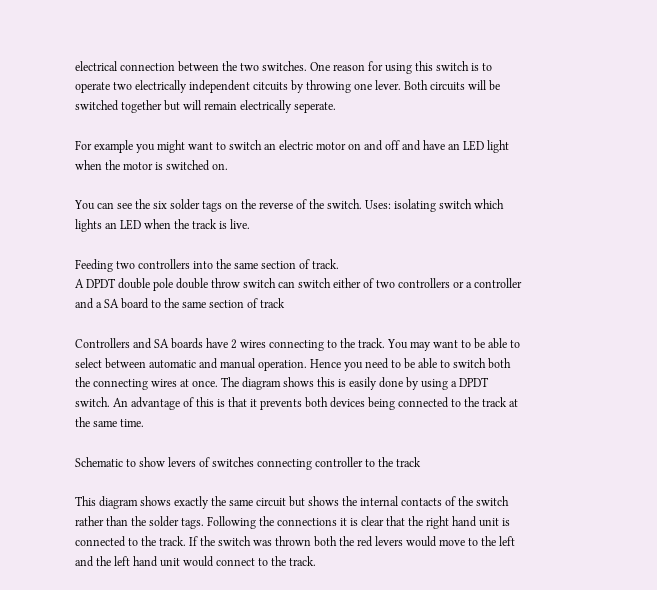electrical connection between the two switches. One reason for using this switch is to operate two electrically independent citcuits by throwing one lever. Both circuits will be switched together but will remain electrically seperate.

For example you might want to switch an electric motor on and off and have an LED light when the motor is switched on.

You can see the six solder tags on the reverse of the switch. Uses: isolating switch which lights an LED when the track is live.

Feeding two controllers into the same section of track.
A DPDT double pole double throw switch can switch either of two controllers or a controller and a SA board to the same section of track

Controllers and SA boards have 2 wires connecting to the track. You may want to be able to select between automatic and manual operation. Hence you need to be able to switch both the connecting wires at once. The diagram shows this is easily done by using a DPDT switch. An advantage of this is that it prevents both devices being connected to the track at the same time.

Schematic to show levers of switches connecting controller to the track

This diagram shows exactly the same circuit but shows the internal contacts of the switch rather than the solder tags. Following the connections it is clear that the right hand unit is connected to the track. If the switch was thrown both the red levers would move to the left and the left hand unit would connect to the track.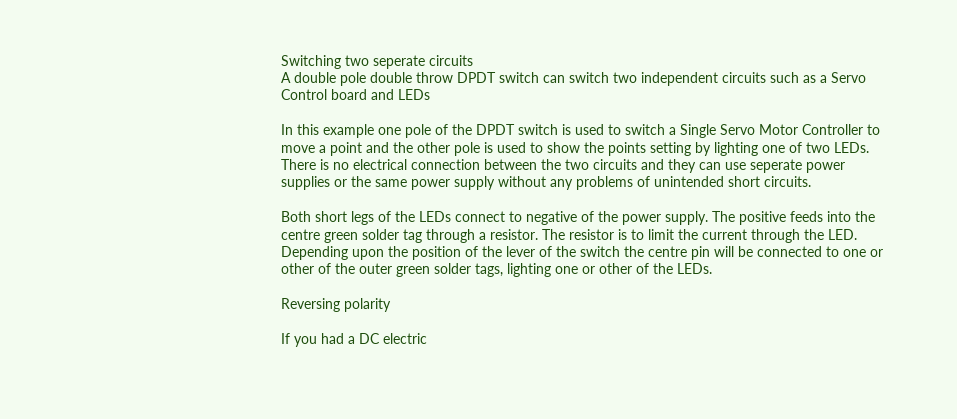Switching two seperate circuits
A double pole double throw DPDT switch can switch two independent circuits such as a Servo Control board and LEDs

In this example one pole of the DPDT switch is used to switch a Single Servo Motor Controller to move a point and the other pole is used to show the points setting by lighting one of two LEDs. There is no electrical connection between the two circuits and they can use seperate power supplies or the same power supply without any problems of unintended short circuits.

Both short legs of the LEDs connect to negative of the power supply. The positive feeds into the centre green solder tag through a resistor. The resistor is to limit the current through the LED. Depending upon the position of the lever of the switch the centre pin will be connected to one or other of the outer green solder tags, lighting one or other of the LEDs.

Reversing polarity

If you had a DC electric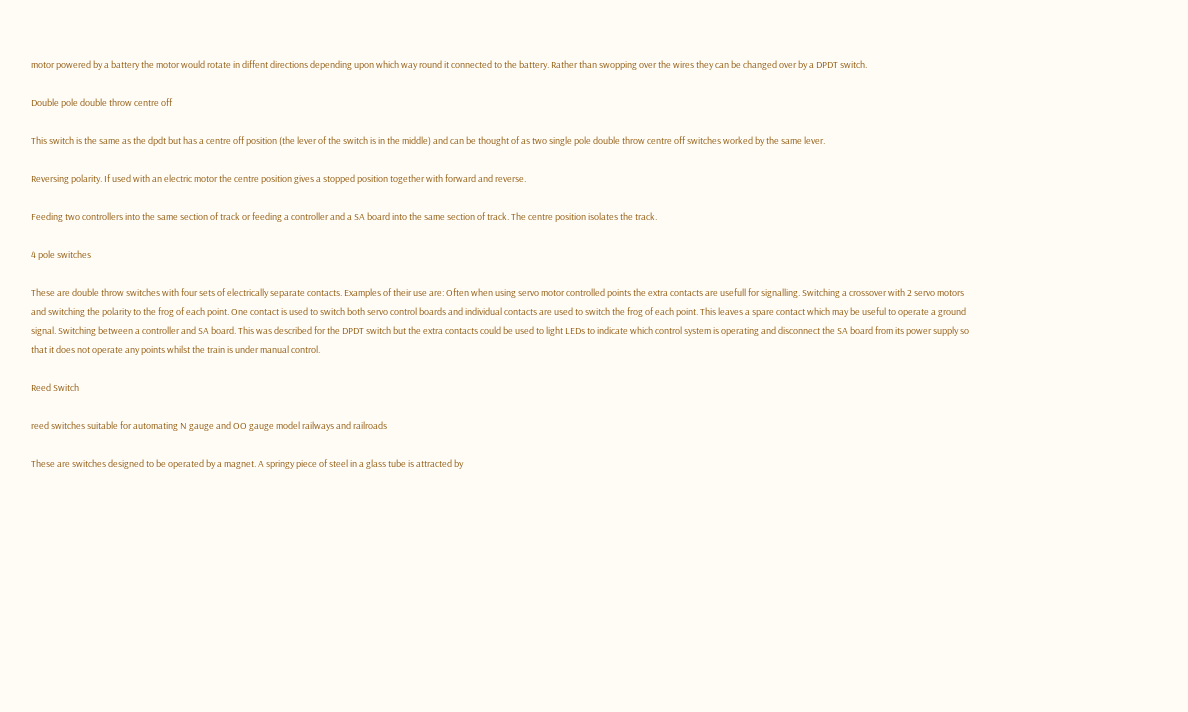motor powered by a battery the motor would rotate in diffent directions depending upon which way round it connected to the battery. Rather than swopping over the wires they can be changed over by a DPDT switch.

Double pole double throw centre off

This switch is the same as the dpdt but has a centre off position (the lever of the switch is in the middle) and can be thought of as two single pole double throw centre off switches worked by the same lever.

Reversing polarity. If used with an electric motor the centre position gives a stopped position together with forward and reverse.

Feeding two controllers into the same section of track or feeding a controller and a SA board into the same section of track. The centre position isolates the track.

4 pole switches

These are double throw switches with four sets of electrically separate contacts. Examples of their use are: Often when using servo motor controlled points the extra contacts are usefull for signalling. Switching a crossover with 2 servo motors and switching the polarity to the frog of each point. One contact is used to switch both servo control boards and individual contacts are used to switch the frog of each point. This leaves a spare contact which may be useful to operate a ground signal. Switching between a controller and SA board. This was described for the DPDT switch but the extra contacts could be used to light LEDs to indicate which control system is operating and disconnect the SA board from its power supply so that it does not operate any points whilst the train is under manual control.

Reed Switch

reed switches suitable for automating N gauge and OO gauge model railways and railroads

These are switches designed to be operated by a magnet. A springy piece of steel in a glass tube is attracted by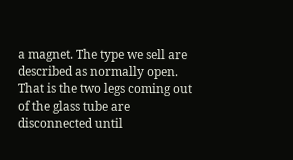a magnet. The type we sell are described as normally open. That is the two legs coming out of the glass tube are disconnected until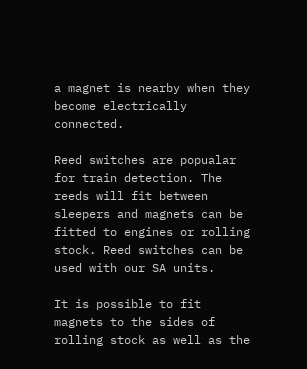a magnet is nearby when they become electrically connected.

Reed switches are popualar for train detection. The reeds will fit between sleepers and magnets can be fitted to engines or rolling stock. Reed switches can be used with our SA units.

It is possible to fit magnets to the sides of rolling stock as well as the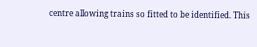centre allowing trains so fitted to be identified. This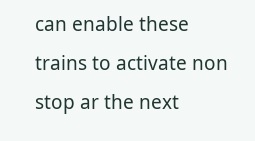can enable these trains to activate non stop ar the next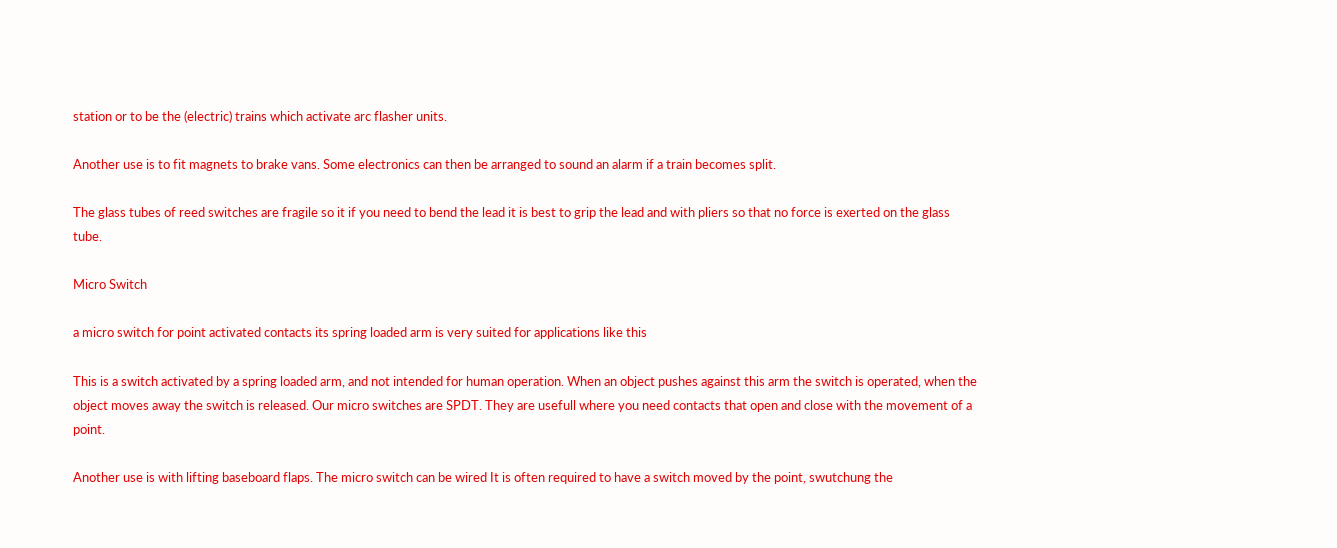station or to be the (electric) trains which activate arc flasher units.

Another use is to fit magnets to brake vans. Some electronics can then be arranged to sound an alarm if a train becomes split.

The glass tubes of reed switches are fragile so it if you need to bend the lead it is best to grip the lead and with pliers so that no force is exerted on the glass tube.

Micro Switch

a micro switch for point activated contacts its spring loaded arm is very suited for applications like this

This is a switch activated by a spring loaded arm, and not intended for human operation. When an object pushes against this arm the switch is operated, when the object moves away the switch is released. Our micro switches are SPDT. They are usefull where you need contacts that open and close with the movement of a point.

Another use is with lifting baseboard flaps. The micro switch can be wired It is often required to have a switch moved by the point, swutchung the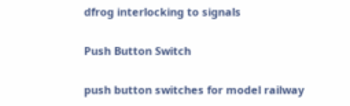dfrog interlocking to signals

Push Button Switch

push button switches for model railway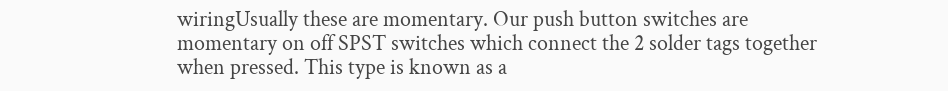wiringUsually these are momentary. Our push button switches are momentary on off SPST switches which connect the 2 solder tags together when pressed. This type is known as a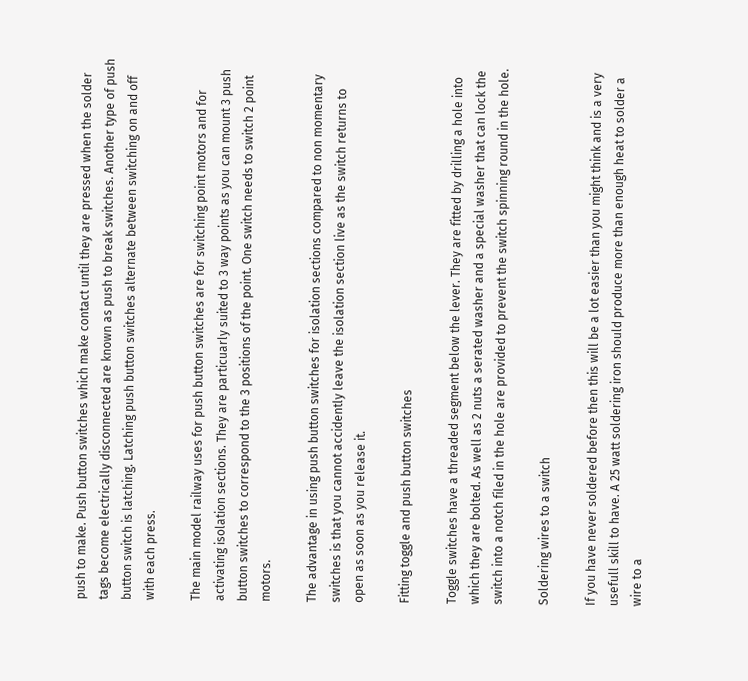push to make. Push button switches which make contact until they are pressed when the solder tags become electrically disconnected are known as push to break switches. Another type of push button switch is latching. Latching push button switches alternate between switching on and off with each press.

The main model railway uses for push button switches are for switching point motors and for activating isolation sections. They are particuarly suited to 3 way points as you can mount 3 push button switches to correspond to the 3 positions of the point. One switch needs to switch 2 point motors.

The advantage in using push button switches for isolation sections compared to non momentary switches is that you cannot accidently leave the isolation section live as the switch returns to open as soon as you release it.

Fitting toggle and push button switches

Toggle switches have a threaded segment below the lever. They are fitted by drilling a hole into which they are bolted. As well as 2 nuts a serated washer and a special washer that can lock the switch into a notch filed in the hole are provided to prevent the switch spinning round in the hole.

Soldering wires to a switch

If you have never soldered before then this will be a lot easier than you might think and is a very usefull skill to have. A 25 watt soldering iron should produce more than enough heat to solder a wire to a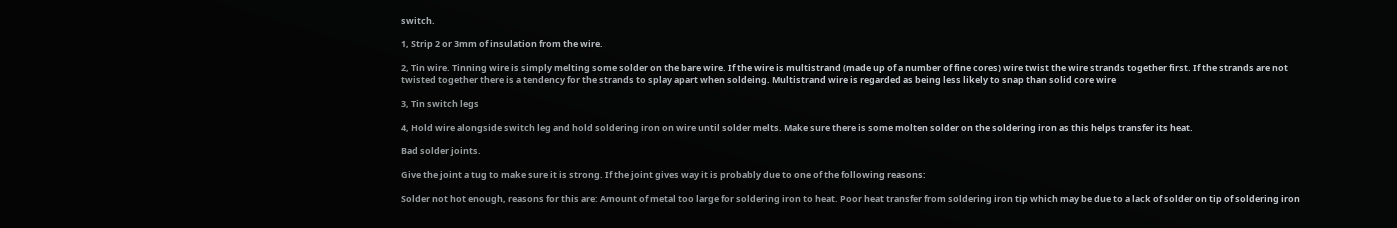switch.

1, Strip 2 or 3mm of insulation from the wire.

2, Tin wire. Tinning wire is simply melting some solder on the bare wire. If the wire is multistrand (made up of a number of fine cores) wire twist the wire strands together first. If the strands are not twisted together there is a tendency for the strands to splay apart when soldeing. Multistrand wire is regarded as being less likely to snap than solid core wire

3, Tin switch legs

4, Hold wire alongside switch leg and hold soldering iron on wire until solder melts. Make sure there is some molten solder on the soldering iron as this helps transfer its heat.

Bad solder joints.

Give the joint a tug to make sure it is strong. If the joint gives way it is probably due to one of the following reasons:

Solder not hot enough, reasons for this are: Amount of metal too large for soldering iron to heat. Poor heat transfer from soldering iron tip which may be due to a lack of solder on tip of soldering iron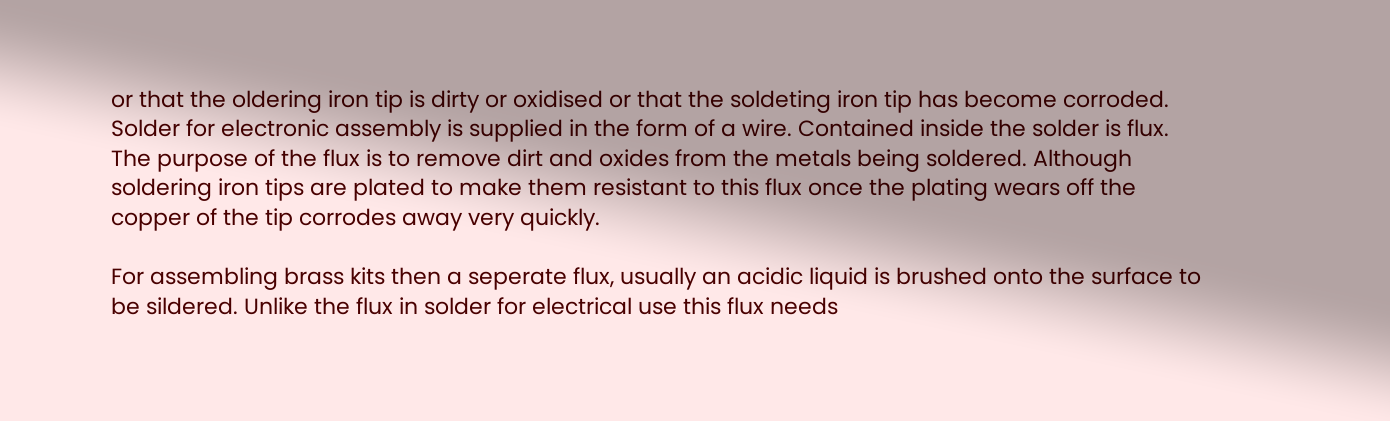or that the oldering iron tip is dirty or oxidised or that the soldeting iron tip has become corroded. Solder for electronic assembly is supplied in the form of a wire. Contained inside the solder is flux. The purpose of the flux is to remove dirt and oxides from the metals being soldered. Although soldering iron tips are plated to make them resistant to this flux once the plating wears off the copper of the tip corrodes away very quickly.

For assembling brass kits then a seperate flux, usually an acidic liquid is brushed onto the surface to be sildered. Unlike the flux in solder for electrical use this flux needs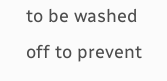to be washed off to prevent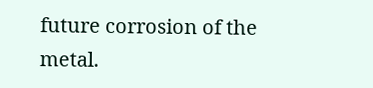future corrosion of the metal.